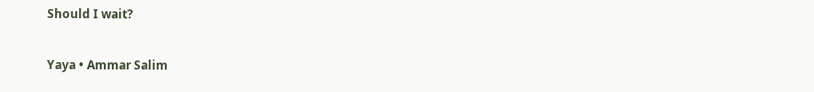Should I wait?

Yaya • Ammar Salim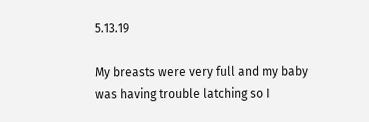5.13.19

My breasts were very full and my baby was having trouble latching so I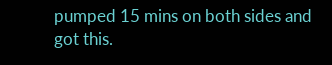pumped 15 mins on both sides and got this.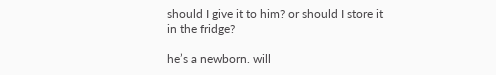should I give it to him? or should I store it in the fridge?

he’s a newborn. will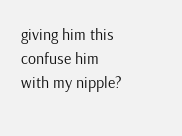giving him this confuse him with my nipple?